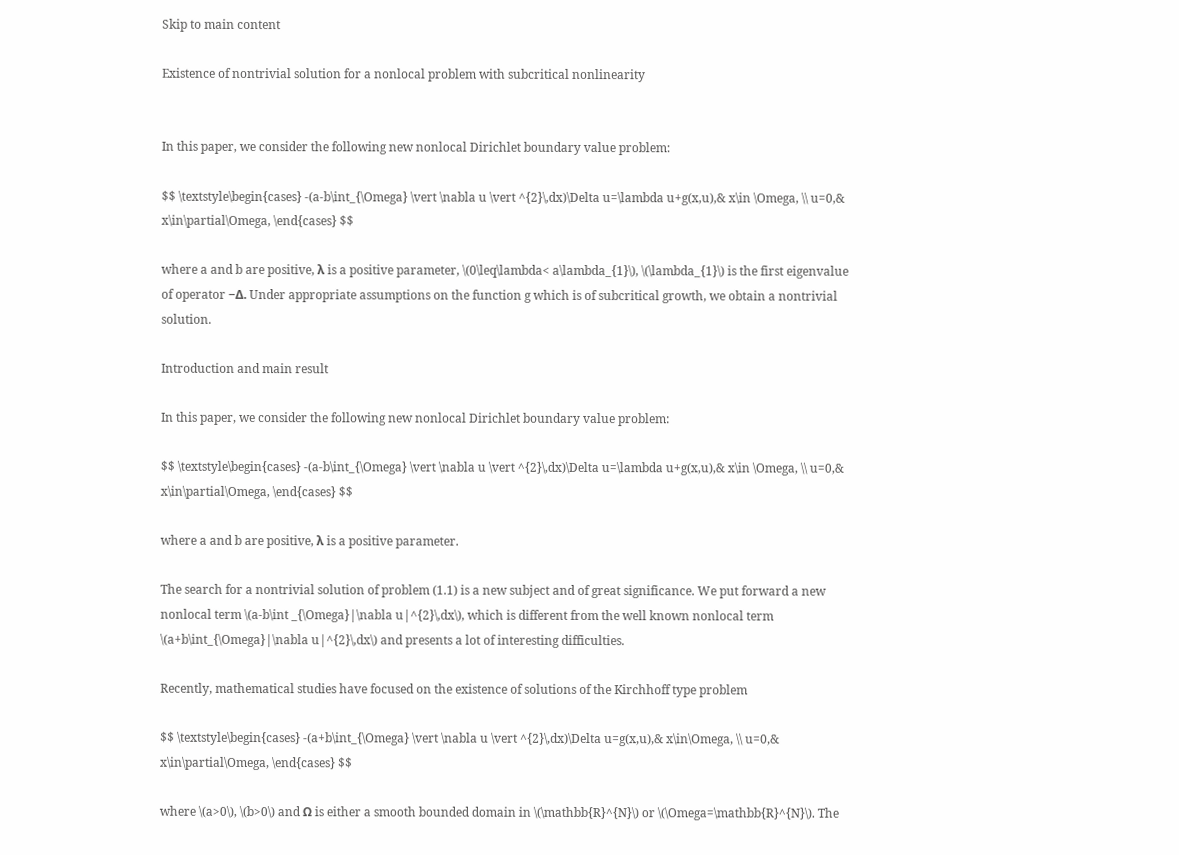Skip to main content

Existence of nontrivial solution for a nonlocal problem with subcritical nonlinearity


In this paper, we consider the following new nonlocal Dirichlet boundary value problem:

$$ \textstyle\begin{cases} -(a-b\int_{\Omega} \vert \nabla u \vert ^{2}\,dx)\Delta u=\lambda u+g(x,u),& x\in \Omega, \\ u=0,& x\in\partial\Omega, \end{cases} $$

where a and b are positive, λ is a positive parameter, \(0\leq\lambda< a\lambda_{1}\), \(\lambda_{1}\) is the first eigenvalue of operator −Δ. Under appropriate assumptions on the function g which is of subcritical growth, we obtain a nontrivial solution.

Introduction and main result

In this paper, we consider the following new nonlocal Dirichlet boundary value problem:

$$ \textstyle\begin{cases} -(a-b\int_{\Omega} \vert \nabla u \vert ^{2}\,dx)\Delta u=\lambda u+g(x,u),& x\in \Omega, \\ u=0,& x\in\partial\Omega, \end{cases} $$

where a and b are positive, λ is a positive parameter.

The search for a nontrivial solution of problem (1.1) is a new subject and of great significance. We put forward a new nonlocal term \(a-b\int _{\Omega}|\nabla u|^{2}\,dx\), which is different from the well known nonlocal term \(a+b\int_{\Omega}|\nabla u|^{2}\,dx\) and presents a lot of interesting difficulties.

Recently, mathematical studies have focused on the existence of solutions of the Kirchhoff type problem

$$ \textstyle\begin{cases} -(a+b\int_{\Omega} \vert \nabla u \vert ^{2}\,dx)\Delta u=g(x,u),& x\in\Omega, \\ u=0,& x\in\partial\Omega, \end{cases} $$

where \(a>0\), \(b>0\) and Ω is either a smooth bounded domain in \(\mathbb{R}^{N}\) or \(\Omega=\mathbb{R}^{N}\). The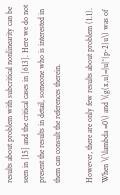results about problem with subcritical nonlinearity can be seen in [15] and the critical cases in [613]. Here we do not present the results in detail, someone who is interested in them can consult the references therein.

However, there are only few results about problem (1.1). When \(\lambda =0\) and \(g(x,u)=|u|^{p-2}u\) was of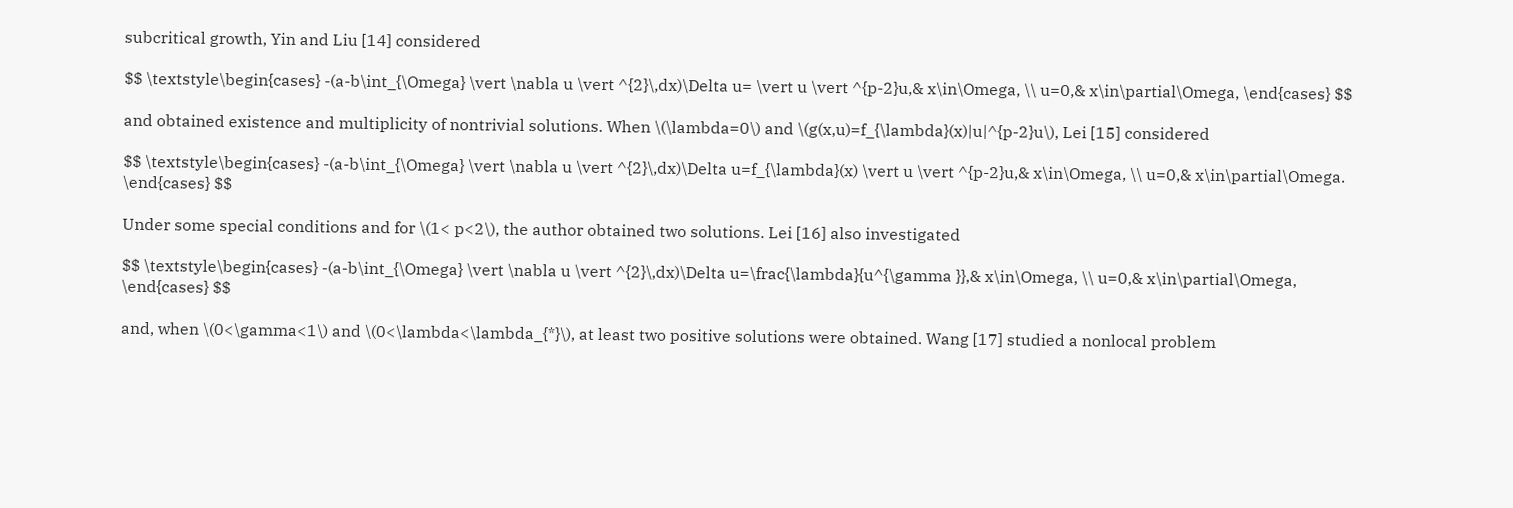subcritical growth, Yin and Liu [14] considered

$$ \textstyle\begin{cases} -(a-b\int_{\Omega} \vert \nabla u \vert ^{2}\,dx)\Delta u= \vert u \vert ^{p-2}u,& x\in\Omega, \\ u=0,& x\in\partial\Omega, \end{cases} $$

and obtained existence and multiplicity of nontrivial solutions. When \(\lambda=0\) and \(g(x,u)=f_{\lambda}(x)|u|^{p-2}u\), Lei [15] considered

$$ \textstyle\begin{cases} -(a-b\int_{\Omega} \vert \nabla u \vert ^{2}\,dx)\Delta u=f_{\lambda}(x) \vert u \vert ^{p-2}u,& x\in\Omega, \\ u=0,& x\in\partial\Omega. \end{cases} $$

Under some special conditions and for \(1< p<2\), the author obtained two solutions. Lei [16] also investigated

$$ \textstyle\begin{cases} -(a-b\int_{\Omega} \vert \nabla u \vert ^{2}\,dx)\Delta u=\frac{\lambda}{u^{\gamma }},& x\in\Omega, \\ u=0,& x\in\partial\Omega, \end{cases} $$

and, when \(0<\gamma<1\) and \(0<\lambda<\lambda_{*}\), at least two positive solutions were obtained. Wang [17] studied a nonlocal problem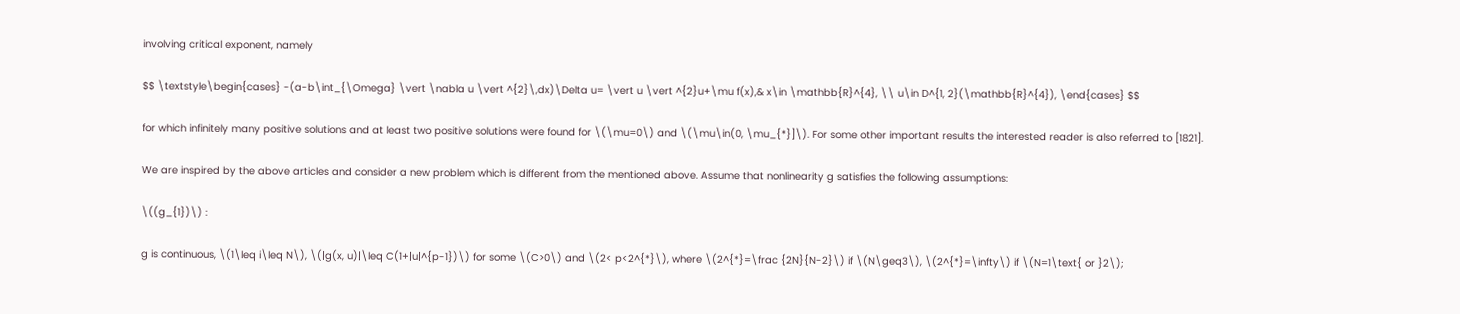involving critical exponent, namely

$$ \textstyle\begin{cases} -(a-b\int_{\Omega} \vert \nabla u \vert ^{2}\,dx)\Delta u= \vert u \vert ^{2}u+\mu f(x),& x\in \mathbb{R}^{4}, \\ u\in D^{1, 2}(\mathbb{R}^{4}), \end{cases} $$

for which infinitely many positive solutions and at least two positive solutions were found for \(\mu=0\) and \(\mu\in(0, \mu_{*}]\). For some other important results the interested reader is also referred to [1821].

We are inspired by the above articles and consider a new problem which is different from the mentioned above. Assume that nonlinearity g satisfies the following assumptions:

\((g_{1})\) :

g is continuous, \(1\leq i\leq N\), \(|g(x, u)|\leq C(1+|u|^{p-1})\) for some \(C>0\) and \(2< p<2^{*}\), where \(2^{*}=\frac {2N}{N-2}\) if \(N\geq3\), \(2^{*}=\infty\) if \(N=1\text{ or }2\);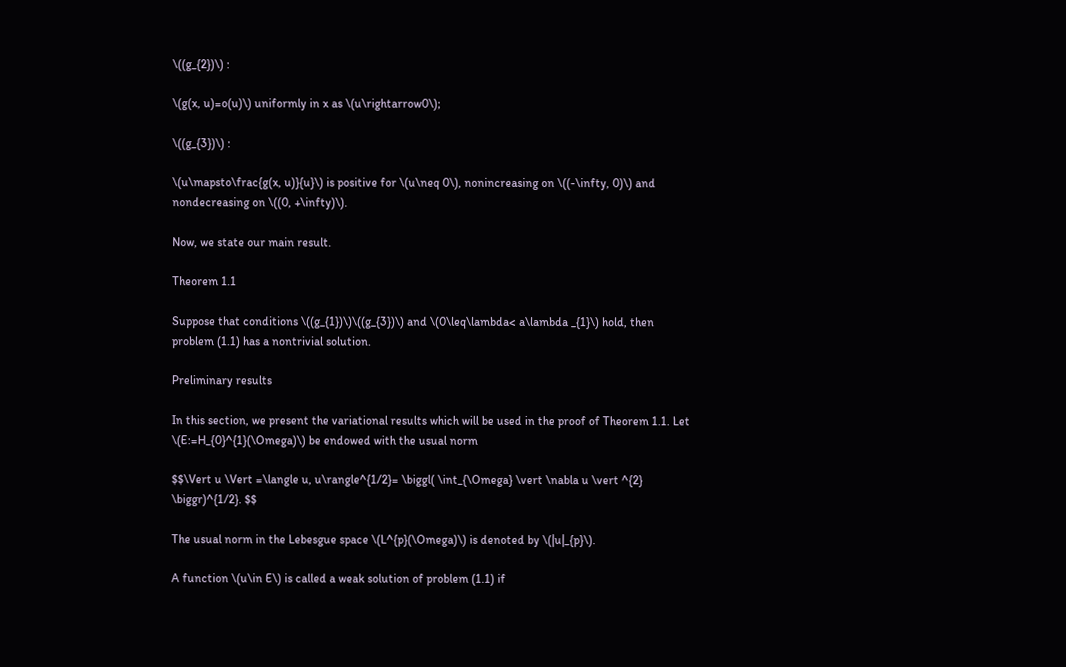\((g_{2})\) :

\(g(x, u)=o(u)\) uniformly in x as \(u\rightarrow0\);

\((g_{3})\) :

\(u\mapsto\frac{g(x, u)}{u}\) is positive for \(u\neq 0\), nonincreasing on \((-\infty, 0)\) and nondecreasing on \((0, +\infty)\).

Now, we state our main result.

Theorem 1.1

Suppose that conditions \((g_{1})\)\((g_{3})\) and \(0\leq\lambda< a\lambda _{1}\) hold, then problem (1.1) has a nontrivial solution.

Preliminary results

In this section, we present the variational results which will be used in the proof of Theorem 1.1. Let \(E:=H_{0}^{1}(\Omega)\) be endowed with the usual norm

$$\Vert u \Vert =\langle u, u\rangle^{1/2}= \biggl( \int_{\Omega} \vert \nabla u \vert ^{2} \biggr)^{1/2}. $$

The usual norm in the Lebesgue space \(L^{p}(\Omega)\) is denoted by \(|u|_{p}\).

A function \(u\in E\) is called a weak solution of problem (1.1) if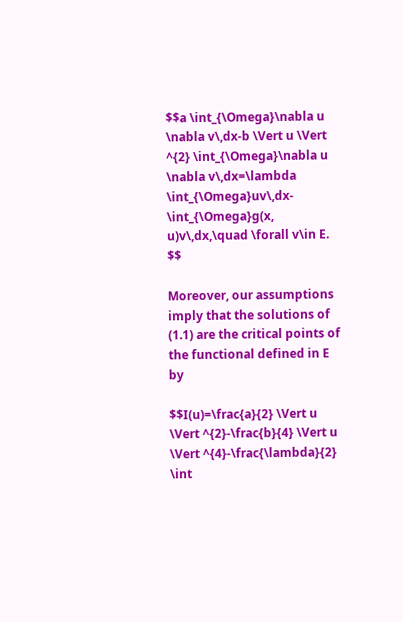$$a \int_{\Omega}\nabla u \nabla v\,dx-b \Vert u \Vert ^{2} \int_{\Omega}\nabla u \nabla v\,dx=\lambda \int_{\Omega}uv\,dx- \int_{\Omega}g(x, u)v\,dx,\quad \forall v\in E. $$

Moreover, our assumptions imply that the solutions of (1.1) are the critical points of the functional defined in E by

$$I(u)=\frac{a}{2} \Vert u \Vert ^{2}-\frac{b}{4} \Vert u \Vert ^{4}-\frac{\lambda}{2} \int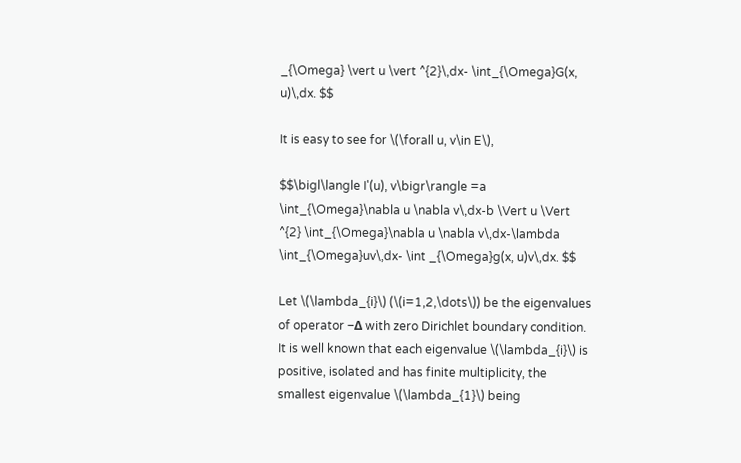_{\Omega} \vert u \vert ^{2}\,dx- \int_{\Omega}G(x, u)\,dx. $$

It is easy to see for \(\forall u, v\in E\),

$$\bigl\langle I'(u), v\bigr\rangle =a \int_{\Omega}\nabla u \nabla v\,dx-b \Vert u \Vert ^{2} \int_{\Omega}\nabla u \nabla v\,dx-\lambda \int_{\Omega}uv\,dx- \int _{\Omega}g(x, u)v\,dx. $$

Let \(\lambda_{i}\) (\(i=1,2,\dots\)) be the eigenvalues of operator −Δ with zero Dirichlet boundary condition. It is well known that each eigenvalue \(\lambda_{i}\) is positive, isolated and has finite multiplicity, the smallest eigenvalue \(\lambda_{1}\) being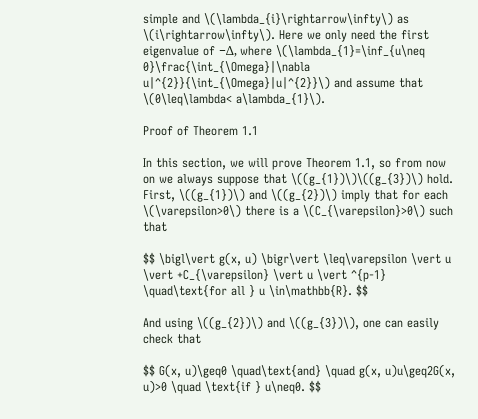simple and \(\lambda_{i}\rightarrow\infty\) as \(i\rightarrow\infty\). Here we only need the first eigenvalue of −Δ, where \(\lambda_{1}=\inf_{u\neq 0}\frac{\int_{\Omega}|\nabla u|^{2}}{\int_{\Omega}|u|^{2}}\) and assume that \(0\leq\lambda< a\lambda_{1}\).

Proof of Theorem 1.1

In this section, we will prove Theorem 1.1, so from now on we always suppose that \((g_{1})\)\((g_{3})\) hold. First, \((g_{1})\) and \((g_{2})\) imply that for each \(\varepsilon>0\) there is a \(C_{\varepsilon}>0\) such that

$$ \bigl\vert g(x, u) \bigr\vert \leq\varepsilon \vert u \vert +C_{\varepsilon} \vert u \vert ^{p-1} \quad\text{for all } u \in\mathbb{R}. $$

And using \((g_{2})\) and \((g_{3})\), one can easily check that

$$ G(x, u)\geq0 \quad\text{and} \quad g(x, u)u\geq2G(x, u)>0 \quad \text{if } u\neq0. $$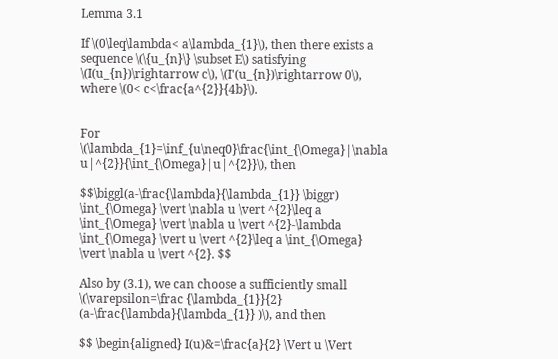Lemma 3.1

If \(0\leq\lambda< a\lambda_{1}\), then there exists a sequence \(\{u_{n}\} \subset E\) satisfying \(I(u_{n})\rightarrow c\), \(I'(u_{n})\rightarrow 0\), where \(0< c<\frac{a^{2}}{4b}\).


For \(\lambda_{1}=\inf_{u\neq0}\frac{\int_{\Omega}|\nabla u|^{2}}{\int_{\Omega}|u|^{2}}\), then

$$\biggl(a-\frac{\lambda}{\lambda_{1}} \biggr) \int_{\Omega} \vert \nabla u \vert ^{2}\leq a \int_{\Omega} \vert \nabla u \vert ^{2}-\lambda \int_{\Omega} \vert u \vert ^{2}\leq a \int_{\Omega} \vert \nabla u \vert ^{2}. $$

Also by (3.1), we can choose a sufficiently small \(\varepsilon=\frac {\lambda_{1}}{2} (a-\frac{\lambda}{\lambda_{1}} )\), and then

$$ \begin{aligned} I(u)&=\frac{a}{2} \Vert u \Vert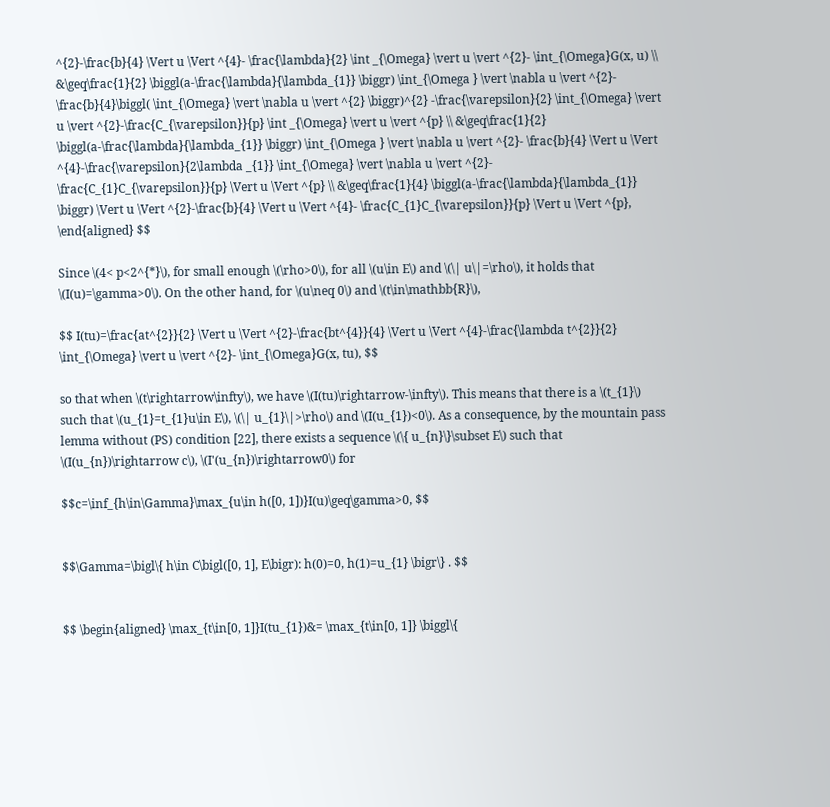^{2}-\frac{b}{4} \Vert u \Vert ^{4}- \frac{\lambda}{2} \int _{\Omega} \vert u \vert ^{2}- \int_{\Omega}G(x, u) \\ &\geq\frac{1}{2} \biggl(a-\frac{\lambda}{\lambda_{1}} \biggr) \int_{\Omega } \vert \nabla u \vert ^{2}- \frac{b}{4}\biggl( \int_{\Omega} \vert \nabla u \vert ^{2} \biggr)^{2} -\frac{\varepsilon}{2} \int_{\Omega} \vert u \vert ^{2}-\frac{C_{\varepsilon}}{p} \int _{\Omega} \vert u \vert ^{p} \\ &\geq\frac{1}{2} \biggl(a-\frac{\lambda}{\lambda_{1}} \biggr) \int_{\Omega } \vert \nabla u \vert ^{2}- \frac{b}{4} \Vert u \Vert ^{4}-\frac{\varepsilon}{2\lambda _{1}} \int_{\Omega} \vert \nabla u \vert ^{2}- \frac{C_{1}C_{\varepsilon}}{p} \Vert u \Vert ^{p} \\ &\geq\frac{1}{4} \biggl(a-\frac{\lambda}{\lambda_{1}} \biggr) \Vert u \Vert ^{2}-\frac{b}{4} \Vert u \Vert ^{4}- \frac{C_{1}C_{\varepsilon}}{p} \Vert u \Vert ^{p}, \end{aligned} $$

Since \(4< p<2^{*}\), for small enough \(\rho>0\), for all \(u\in E\) and \(\| u\|=\rho\), it holds that \(I(u)=\gamma>0\). On the other hand, for \(u\neq 0\) and \(t\in\mathbb{R}\),

$$ I(tu)=\frac{at^{2}}{2} \Vert u \Vert ^{2}-\frac{bt^{4}}{4} \Vert u \Vert ^{4}-\frac{\lambda t^{2}}{2} \int_{\Omega} \vert u \vert ^{2}- \int_{\Omega}G(x, tu), $$

so that when \(t\rightarrow\infty\), we have \(I(tu)\rightarrow-\infty\). This means that there is a \(t_{1}\) such that \(u_{1}=t_{1}u\in E\), \(\| u_{1}\|>\rho\) and \(I(u_{1})<0\). As a consequence, by the mountain pass lemma without (PS) condition [22], there exists a sequence \(\{ u_{n}\}\subset E\) such that \(I(u_{n})\rightarrow c\), \(I'(u_{n})\rightarrow0\) for

$$c=\inf_{h\in\Gamma}\max_{u\in h([0, 1])}I(u)\geq\gamma>0, $$


$$\Gamma=\bigl\{ h\in C\bigl([0, 1], E\bigr): h(0)=0, h(1)=u_{1} \bigr\} . $$


$$ \begin{aligned} \max_{t\in[0, 1]}I(tu_{1})&= \max_{t\in[0, 1]} \biggl\{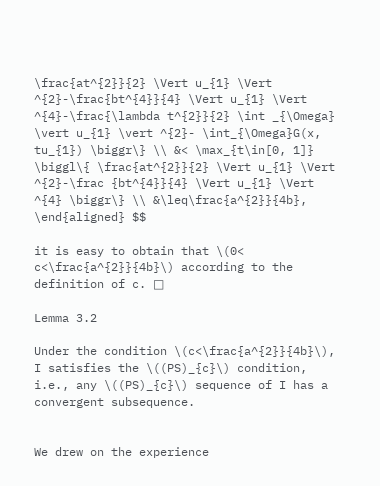\frac{at^{2}}{2} \Vert u_{1} \Vert ^{2}-\frac{bt^{4}}{4} \Vert u_{1} \Vert ^{4}-\frac{\lambda t^{2}}{2} \int _{\Omega} \vert u_{1} \vert ^{2}- \int_{\Omega}G(x, tu_{1}) \biggr\} \\ &< \max_{t\in[0, 1]} \biggl\{ \frac{at^{2}}{2} \Vert u_{1} \Vert ^{2}-\frac {bt^{4}}{4} \Vert u_{1} \Vert ^{4} \biggr\} \\ &\leq\frac{a^{2}}{4b}, \end{aligned} $$

it is easy to obtain that \(0< c<\frac{a^{2}}{4b}\) according to the definition of c. □

Lemma 3.2

Under the condition \(c<\frac{a^{2}}{4b}\), I satisfies the \((PS)_{c}\) condition, i.e., any \((PS)_{c}\) sequence of I has a convergent subsequence.


We drew on the experience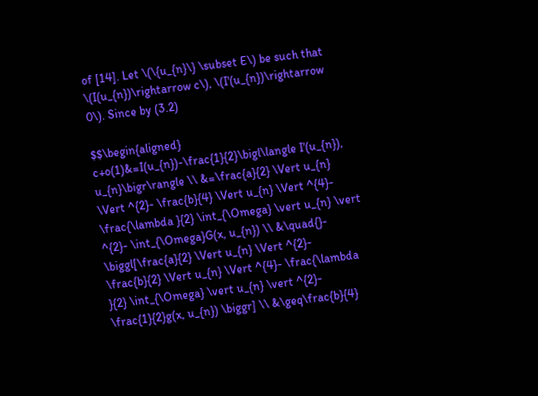of [14]. Let \(\{u_{n}\} \subset E\) be such that \(I(u_{n})\rightarrow c\), \(I'(u_{n})\rightarrow 0\). Since by (3.2)

$$\begin{aligned} c+o(1)&=I(u_{n})-\frac{1}{2}\bigl\langle I'(u_{n}), u_{n}\bigr\rangle \\ &=\frac{a}{2} \Vert u_{n} \Vert ^{2}- \frac{b}{4} \Vert u_{n} \Vert ^{4}- \frac{\lambda }{2} \int_{\Omega} \vert u_{n} \vert ^{2}- \int_{\Omega}G(x, u_{n}) \\ &\quad{}- \biggl[\frac{a}{2} \Vert u_{n} \Vert ^{2}- \frac{b}{2} \Vert u_{n} \Vert ^{4}- \frac{\lambda }{2} \int_{\Omega} \vert u_{n} \vert ^{2}- \frac{1}{2}g(x, u_{n}) \biggr] \\ &\geq\frac{b}{4}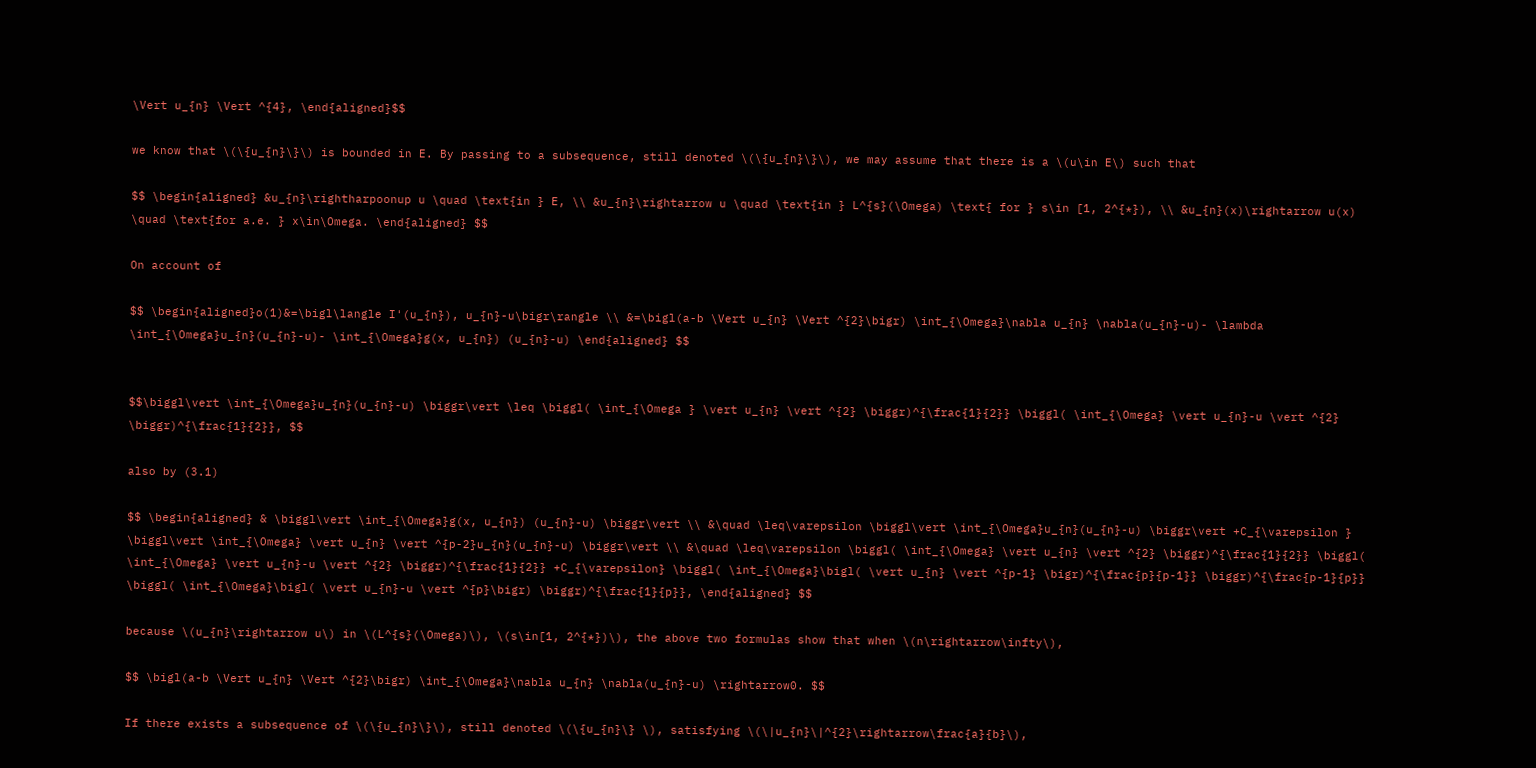\Vert u_{n} \Vert ^{4}, \end{aligned}$$

we know that \(\{u_{n}\}\) is bounded in E. By passing to a subsequence, still denoted \(\{u_{n}\}\), we may assume that there is a \(u\in E\) such that

$$ \begin{aligned} &u_{n}\rightharpoonup u \quad \text{in } E, \\ &u_{n}\rightarrow u \quad \text{in } L^{s}(\Omega) \text{ for } s\in [1, 2^{*}), \\ &u_{n}(x)\rightarrow u(x) \quad \text{for a.e. } x\in\Omega. \end{aligned} $$

On account of

$$ \begin{aligned}o(1)&=\bigl\langle I'(u_{n}), u_{n}-u\bigr\rangle \\ &=\bigl(a-b \Vert u_{n} \Vert ^{2}\bigr) \int_{\Omega}\nabla u_{n} \nabla(u_{n}-u)- \lambda \int_{\Omega}u_{n}(u_{n}-u)- \int_{\Omega}g(x, u_{n}) (u_{n}-u) \end{aligned} $$


$$\biggl\vert \int_{\Omega}u_{n}(u_{n}-u) \biggr\vert \leq \biggl( \int_{\Omega } \vert u_{n} \vert ^{2} \biggr)^{\frac{1}{2}} \biggl( \int_{\Omega} \vert u_{n}-u \vert ^{2} \biggr)^{\frac{1}{2}}, $$

also by (3.1)

$$ \begin{aligned} & \biggl\vert \int_{\Omega}g(x, u_{n}) (u_{n}-u) \biggr\vert \\ &\quad \leq\varepsilon \biggl\vert \int_{\Omega}u_{n}(u_{n}-u) \biggr\vert +C_{\varepsilon } \biggl\vert \int_{\Omega} \vert u_{n} \vert ^{p-2}u_{n}(u_{n}-u) \biggr\vert \\ &\quad \leq\varepsilon \biggl( \int_{\Omega} \vert u_{n} \vert ^{2} \biggr)^{\frac{1}{2}} \biggl( \int_{\Omega} \vert u_{n}-u \vert ^{2} \biggr)^{\frac{1}{2}} +C_{\varepsilon} \biggl( \int_{\Omega}\bigl( \vert u_{n} \vert ^{p-1} \bigr)^{\frac{p}{p-1}} \biggr)^{\frac{p-1}{p}} \biggl( \int_{\Omega}\bigl( \vert u_{n}-u \vert ^{p}\bigr) \biggr)^{\frac{1}{p}}, \end{aligned} $$

because \(u_{n}\rightarrow u\) in \(L^{s}(\Omega)\), \(s\in[1, 2^{*})\), the above two formulas show that when \(n\rightarrow\infty\),

$$ \bigl(a-b \Vert u_{n} \Vert ^{2}\bigr) \int_{\Omega}\nabla u_{n} \nabla(u_{n}-u) \rightarrow0. $$

If there exists a subsequence of \(\{u_{n}\}\), still denoted \(\{u_{n}\} \), satisfying \(\|u_{n}\|^{2}\rightarrow\frac{a}{b}\),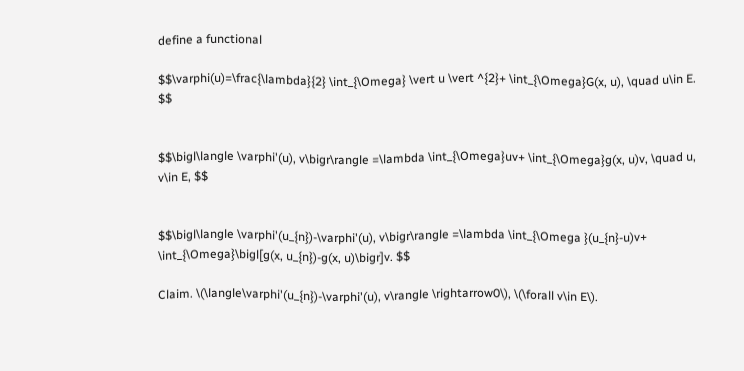define a functional

$$\varphi(u)=\frac{\lambda}{2} \int_{\Omega} \vert u \vert ^{2}+ \int_{\Omega}G(x, u), \quad u\in E. $$


$$\bigl\langle \varphi'(u), v\bigr\rangle =\lambda \int_{\Omega}uv+ \int_{\Omega}g(x, u)v, \quad u, v\in E, $$


$$\bigl\langle \varphi'(u_{n})-\varphi'(u), v\bigr\rangle =\lambda \int_{\Omega }(u_{n}-u)v+ \int_{\Omega}\bigl[g(x, u_{n})-g(x, u)\bigr]v. $$

Claim. \(\langle\varphi'(u_{n})-\varphi'(u), v\rangle \rightarrow0\), \(\forall v\in E\).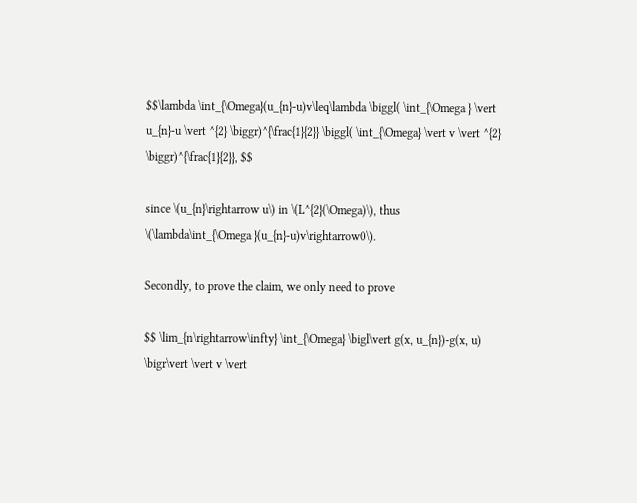$$\lambda \int_{\Omega}(u_{n}-u)v\leq\lambda \biggl( \int_{\Omega } \vert u_{n}-u \vert ^{2} \biggr)^{\frac{1}{2}} \biggl( \int_{\Omega} \vert v \vert ^{2} \biggr)^{\frac{1}{2}}, $$

since \(u_{n}\rightarrow u\) in \(L^{2}(\Omega)\), thus \(\lambda\int_{\Omega }(u_{n}-u)v\rightarrow0\).

Secondly, to prove the claim, we only need to prove

$$ \lim_{n\rightarrow\infty} \int_{\Omega} \bigl\vert g(x, u_{n})-g(x, u) \bigr\vert \vert v \vert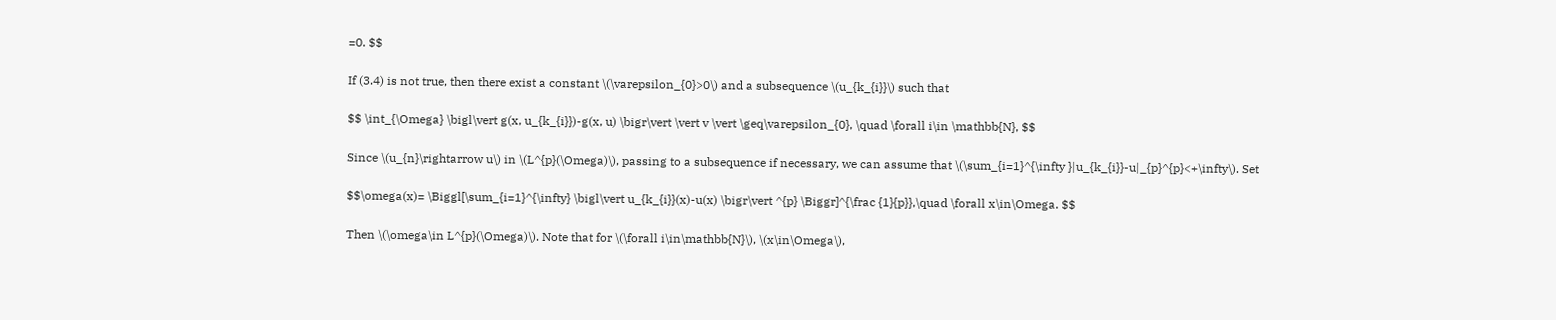=0. $$

If (3.4) is not true, then there exist a constant \(\varepsilon_{0}>0\) and a subsequence \(u_{k_{i}}\) such that

$$ \int_{\Omega} \bigl\vert g(x, u_{k_{i}})-g(x, u) \bigr\vert \vert v \vert \geq\varepsilon_{0}, \quad \forall i\in \mathbb{N}, $$

Since \(u_{n}\rightarrow u\) in \(L^{p}(\Omega)\), passing to a subsequence if necessary, we can assume that \(\sum_{i=1}^{\infty }|u_{k_{i}}-u|_{p}^{p}<+\infty\). Set

$$\omega(x)= \Biggl[\sum_{i=1}^{\infty} \bigl\vert u_{k_{i}}(x)-u(x) \bigr\vert ^{p} \Biggr]^{\frac {1}{p}},\quad \forall x\in\Omega. $$

Then \(\omega\in L^{p}(\Omega)\). Note that for \(\forall i\in\mathbb{N}\), \(x\in\Omega\),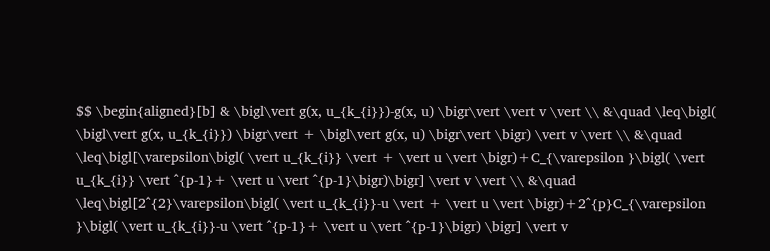$$ \begin{aligned}[b] & \bigl\vert g(x, u_{k_{i}})-g(x, u) \bigr\vert \vert v \vert \\ &\quad \leq\bigl( \bigl\vert g(x, u_{k_{i}}) \bigr\vert + \bigl\vert g(x, u) \bigr\vert \bigr) \vert v \vert \\ &\quad \leq\bigl[\varepsilon\bigl( \vert u_{k_{i}} \vert + \vert u \vert \bigr)+C_{\varepsilon }\bigl( \vert u_{k_{i}} \vert ^{p-1}+ \vert u \vert ^{p-1}\bigr)\bigr] \vert v \vert \\ &\quad \leq\bigl[2^{2}\varepsilon\bigl( \vert u_{k_{i}}-u \vert + \vert u \vert \bigr)+2^{p}C_{\varepsilon }\bigl( \vert u_{k_{i}}-u \vert ^{p-1}+ \vert u \vert ^{p-1}\bigr) \bigr] \vert v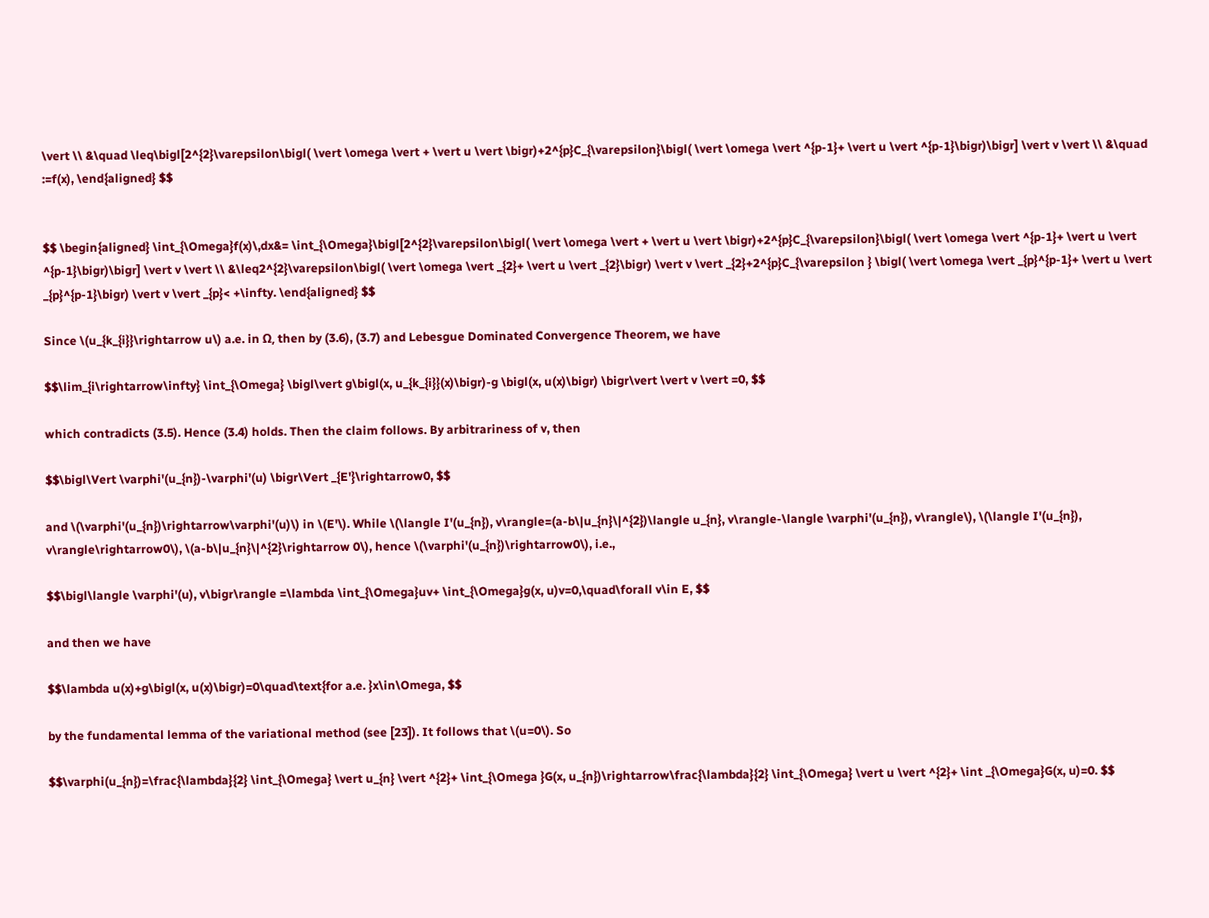\vert \\ &\quad \leq\bigl[2^{2}\varepsilon\bigl( \vert \omega \vert + \vert u \vert \bigr)+2^{p}C_{\varepsilon}\bigl( \vert \omega \vert ^{p-1}+ \vert u \vert ^{p-1}\bigr)\bigr] \vert v \vert \\ &\quad :=f(x), \end{aligned} $$


$$ \begin{aligned} \int_{\Omega}f(x)\,dx&= \int_{\Omega}\bigl[2^{2}\varepsilon\bigl( \vert \omega \vert + \vert u \vert \bigr)+2^{p}C_{\varepsilon}\bigl( \vert \omega \vert ^{p-1}+ \vert u \vert ^{p-1}\bigr)\bigr] \vert v \vert \\ &\leq2^{2}\varepsilon\bigl( \vert \omega \vert _{2}+ \vert u \vert _{2}\bigr) \vert v \vert _{2}+2^{p}C_{\varepsilon } \bigl( \vert \omega \vert _{p}^{p-1}+ \vert u \vert _{p}^{p-1}\bigr) \vert v \vert _{p}< +\infty. \end{aligned} $$

Since \(u_{k_{i}}\rightarrow u\) a.e. in Ω, then by (3.6), (3.7) and Lebesgue Dominated Convergence Theorem, we have

$$\lim_{i\rightarrow\infty} \int_{\Omega} \bigl\vert g\bigl(x, u_{k_{i}}(x)\bigr)-g \bigl(x, u(x)\bigr) \bigr\vert \vert v \vert =0, $$

which contradicts (3.5). Hence (3.4) holds. Then the claim follows. By arbitrariness of v, then

$$\bigl\Vert \varphi'(u_{n})-\varphi'(u) \bigr\Vert _{E'}\rightarrow0, $$

and \(\varphi'(u_{n})\rightarrow\varphi'(u)\) in \(E'\). While \(\langle I'(u_{n}), v\rangle=(a-b\|u_{n}\|^{2})\langle u_{n}, v\rangle-\langle \varphi'(u_{n}), v\rangle\), \(\langle I'(u_{n}), v\rangle\rightarrow0\), \(a-b\|u_{n}\|^{2}\rightarrow 0\), hence \(\varphi'(u_{n})\rightarrow0\), i.e.,

$$\bigl\langle \varphi'(u), v\bigr\rangle =\lambda \int_{\Omega}uv+ \int_{\Omega}g(x, u)v=0,\quad\forall v\in E, $$

and then we have

$$\lambda u(x)+g\bigl(x, u(x)\bigr)=0\quad\text{for a.e. }x\in\Omega, $$

by the fundamental lemma of the variational method (see [23]). It follows that \(u=0\). So

$$\varphi(u_{n})=\frac{\lambda}{2} \int_{\Omega} \vert u_{n} \vert ^{2}+ \int_{\Omega }G(x, u_{n})\rightarrow\frac{\lambda}{2} \int_{\Omega} \vert u \vert ^{2}+ \int _{\Omega}G(x, u)=0. $$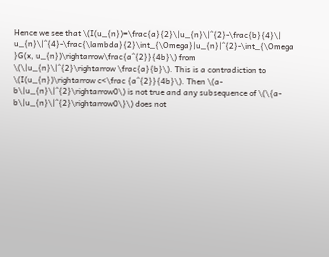Hence we see that \(I(u_{n})=\frac{a}{2}\|u_{n}\|^{2}-\frac{b}{4}\| u_{n}\|^{4}-\frac{\lambda}{2}\int_{\Omega}|u_{n}|^{2}-\int_{\Omega }G(x, u_{n})\rightarrow\frac{a^{2}}{4b}\) from \(\|u_{n}\|^{2}\rightarrow \frac{a}{b}\). This is a contradiction to \(I(u_{n})\rightarrow c<\frac {a^{2}}{4b}\). Then \(a-b\|u_{n}\|^{2}\rightarrow0\) is not true and any subsequence of \(\{a-b\|u_{n}\|^{2}\rightarrow0\}\) does not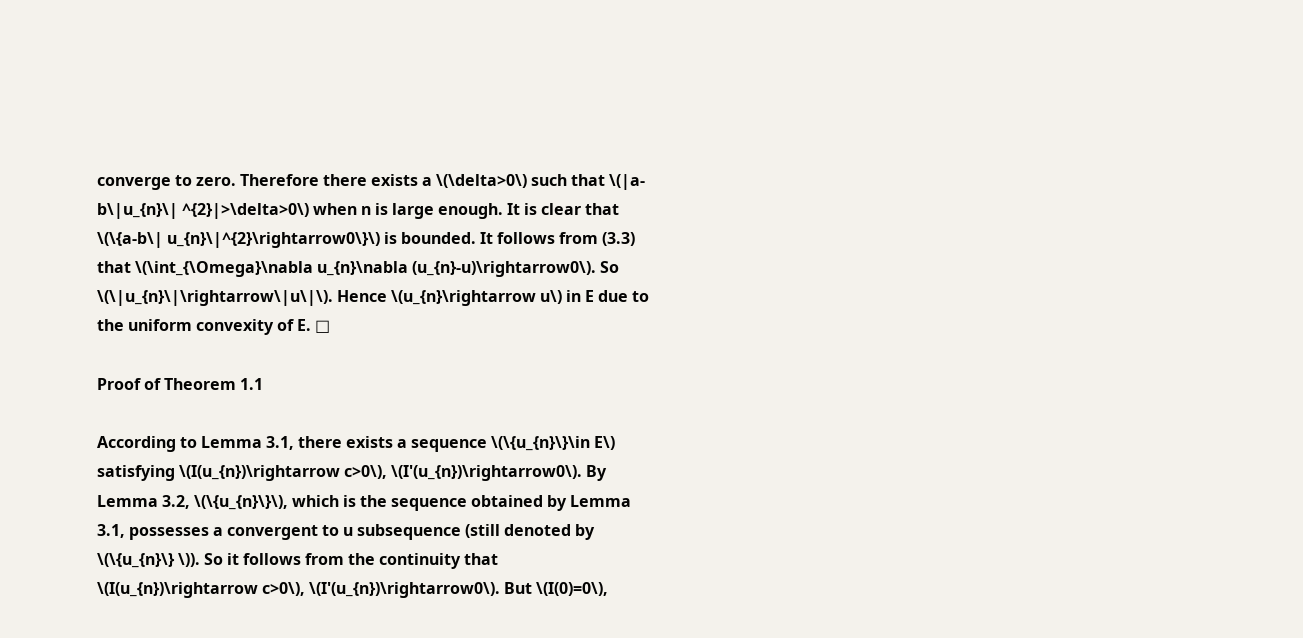converge to zero. Therefore there exists a \(\delta>0\) such that \(|a-b\|u_{n}\| ^{2}|>\delta>0\) when n is large enough. It is clear that \(\{a-b\| u_{n}\|^{2}\rightarrow0\}\) is bounded. It follows from (3.3) that \(\int_{\Omega}\nabla u_{n}\nabla (u_{n}-u)\rightarrow0\). So \(\|u_{n}\|\rightarrow\|u\|\). Hence \(u_{n}\rightarrow u\) in E due to the uniform convexity of E. □

Proof of Theorem 1.1

According to Lemma 3.1, there exists a sequence \(\{u_{n}\}\in E\) satisfying \(I(u_{n})\rightarrow c>0\), \(I'(u_{n})\rightarrow0\). By Lemma 3.2, \(\{u_{n}\}\), which is the sequence obtained by Lemma 3.1, possesses a convergent to u subsequence (still denoted by \(\{u_{n}\} \)). So it follows from the continuity that \(I(u_{n})\rightarrow c>0\), \(I'(u_{n})\rightarrow0\). But \(I(0)=0\),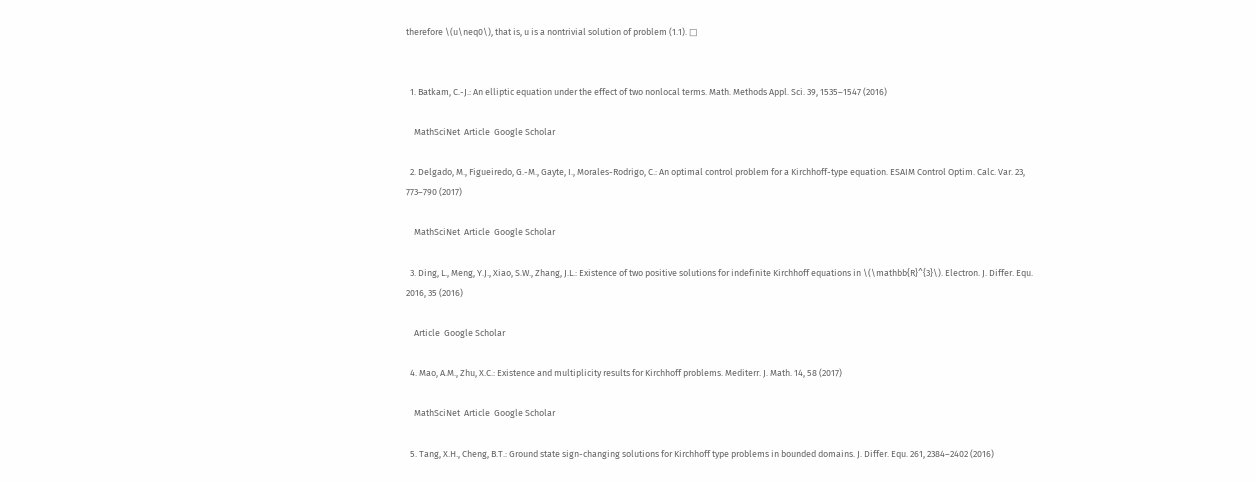therefore \(u\neq0\), that is, u is a nontrivial solution of problem (1.1). □


  1. Batkam, C.-J.: An elliptic equation under the effect of two nonlocal terms. Math. Methods Appl. Sci. 39, 1535–1547 (2016)

    MathSciNet  Article  Google Scholar

  2. Delgado, M., Figueiredo, G.-M., Gayte, I., Morales-Rodrigo, C.: An optimal control problem for a Kirchhoff-type equation. ESAIM Control Optim. Calc. Var. 23, 773–790 (2017)

    MathSciNet  Article  Google Scholar

  3. Ding, L., Meng, Y.J., Xiao, S.W., Zhang, J.L.: Existence of two positive solutions for indefinite Kirchhoff equations in \(\mathbb{R}^{3}\). Electron. J. Differ. Equ. 2016, 35 (2016)

    Article  Google Scholar

  4. Mao, A.M., Zhu, X.C.: Existence and multiplicity results for Kirchhoff problems. Mediterr. J. Math. 14, 58 (2017)

    MathSciNet  Article  Google Scholar

  5. Tang, X.H., Cheng, B.T.: Ground state sign-changing solutions for Kirchhoff type problems in bounded domains. J. Differ. Equ. 261, 2384–2402 (2016)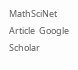MathSciNet  Article  Google Scholar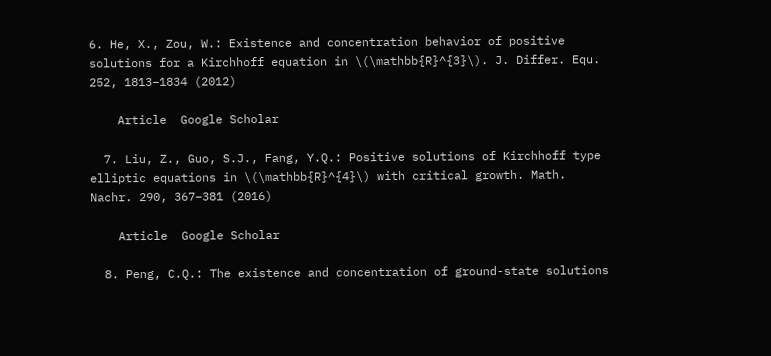6. He, X., Zou, W.: Existence and concentration behavior of positive solutions for a Kirchhoff equation in \(\mathbb{R}^{3}\). J. Differ. Equ. 252, 1813–1834 (2012)

    Article  Google Scholar

  7. Liu, Z., Guo, S.J., Fang, Y.Q.: Positive solutions of Kirchhoff type elliptic equations in \(\mathbb{R}^{4}\) with critical growth. Math. Nachr. 290, 367–381 (2016)

    Article  Google Scholar

  8. Peng, C.Q.: The existence and concentration of ground-state solutions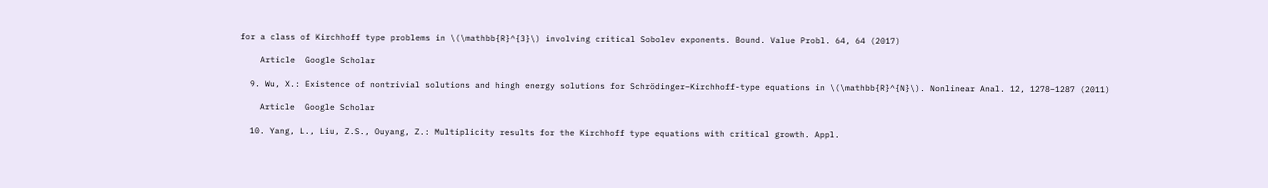for a class of Kirchhoff type problems in \(\mathbb{R}^{3}\) involving critical Sobolev exponents. Bound. Value Probl. 64, 64 (2017)

    Article  Google Scholar

  9. Wu, X.: Existence of nontrivial solutions and hingh energy solutions for Schrödinger–Kirchhoff-type equations in \(\mathbb{R}^{N}\). Nonlinear Anal. 12, 1278–1287 (2011)

    Article  Google Scholar

  10. Yang, L., Liu, Z.S., Ouyang, Z.: Multiplicity results for the Kirchhoff type equations with critical growth. Appl.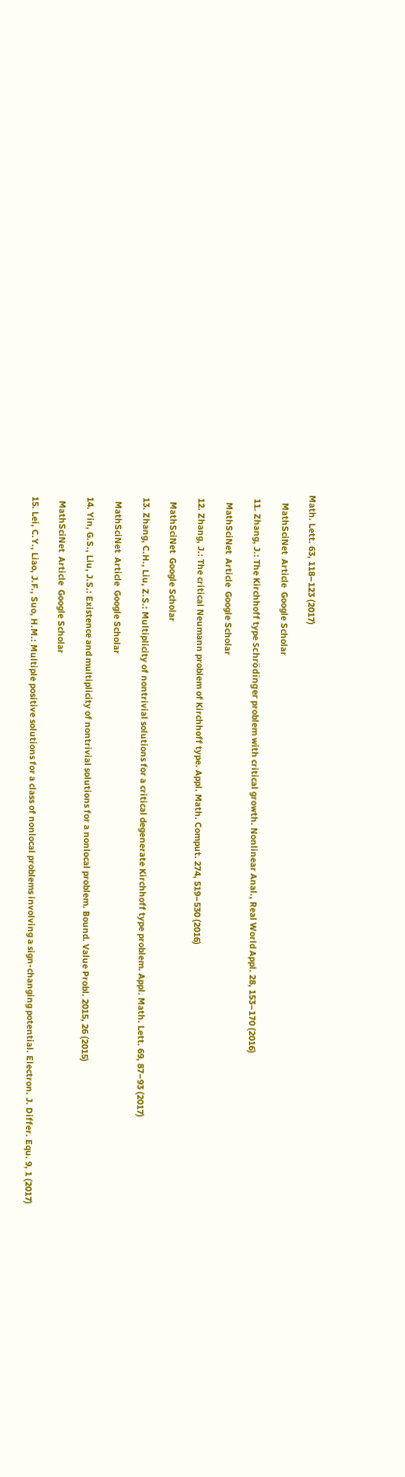Math. Lett. 63, 118–123 (2017)

    MathSciNet  Article  Google Scholar

  11. Zhang, J.: The Kirchhoff type Schrödinger problem with critical growth. Nonlinear Anal., Real World Appl. 28, 153–170 (2016)

    MathSciNet  Article  Google Scholar

  12. Zhang, J.: The critical Neumann problem of Kirchhoff type. Appl. Math. Comput. 274, 519–530 (2016)

    MathSciNet  Google Scholar

  13. Zhang, C.H., Liu, Z.S.: Multiplicity of nontrivial solutions for a critical degenerate Kirchhoff type problem. Appl. Math. Lett. 69, 87–93 (2017)

    MathSciNet  Article  Google Scholar

  14. Yin, G.S., Liu, J.S.: Existence and multiplicity of nontrivial solutions for a nonlocal problem. Bound. Value Probl. 2015, 26 (2015)

    MathSciNet  Article  Google Scholar

  15. Lei, C.Y., Liao, J.F., Suo, H.M.: Multiple positive solutions for a class of nonlocal problems involving a sign-changing potential. Electron. J. Differ. Equ. 9, 1 (2017)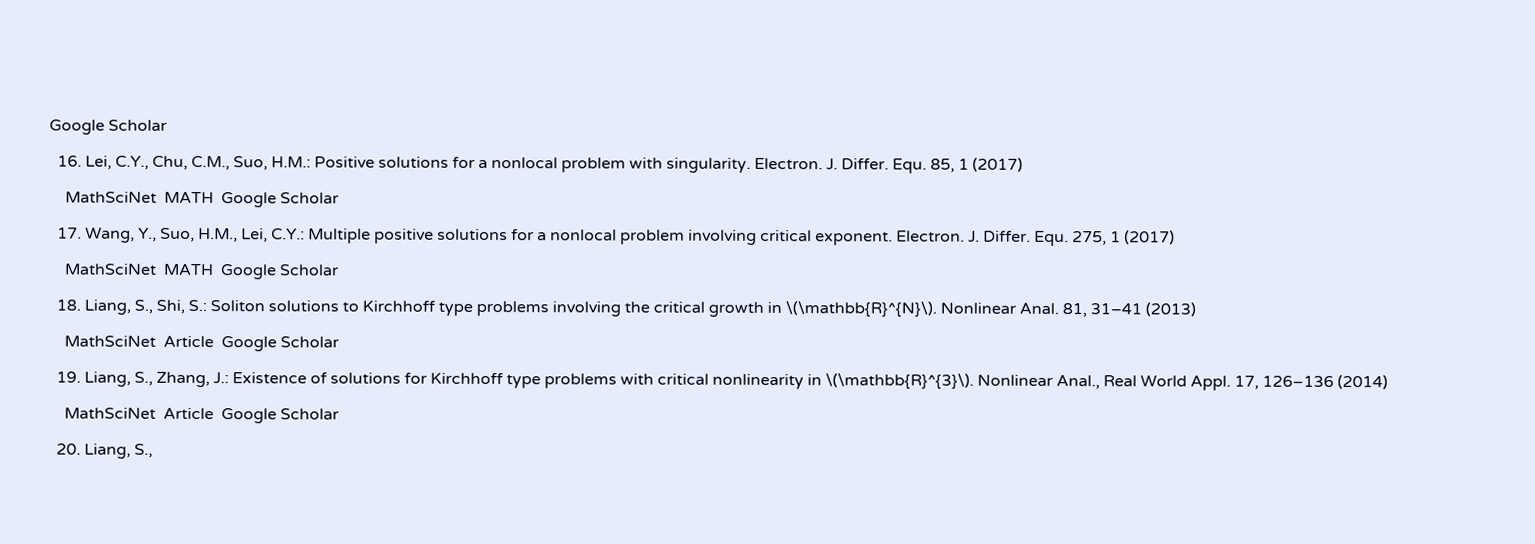Google Scholar

  16. Lei, C.Y., Chu, C.M., Suo, H.M.: Positive solutions for a nonlocal problem with singularity. Electron. J. Differ. Equ. 85, 1 (2017)

    MathSciNet  MATH  Google Scholar

  17. Wang, Y., Suo, H.M., Lei, C.Y.: Multiple positive solutions for a nonlocal problem involving critical exponent. Electron. J. Differ. Equ. 275, 1 (2017)

    MathSciNet  MATH  Google Scholar

  18. Liang, S., Shi, S.: Soliton solutions to Kirchhoff type problems involving the critical growth in \(\mathbb{R}^{N}\). Nonlinear Anal. 81, 31–41 (2013)

    MathSciNet  Article  Google Scholar

  19. Liang, S., Zhang, J.: Existence of solutions for Kirchhoff type problems with critical nonlinearity in \(\mathbb{R}^{3}\). Nonlinear Anal., Real World Appl. 17, 126–136 (2014)

    MathSciNet  Article  Google Scholar

  20. Liang, S.,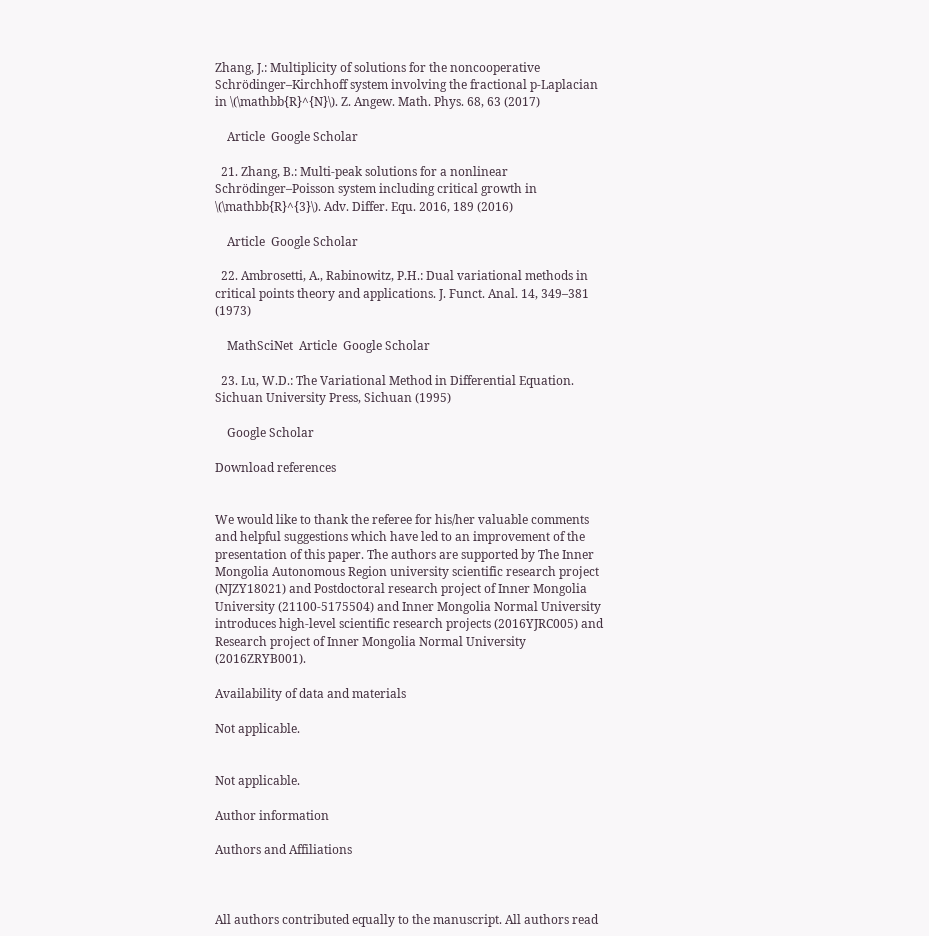Zhang, J.: Multiplicity of solutions for the noncooperative Schrödinger–Kirchhoff system involving the fractional p-Laplacian in \(\mathbb{R}^{N}\). Z. Angew. Math. Phys. 68, 63 (2017)

    Article  Google Scholar

  21. Zhang, B.: Multi-peak solutions for a nonlinear Schrödinger–Poisson system including critical growth in \(\mathbb{R}^{3}\). Adv. Differ. Equ. 2016, 189 (2016)

    Article  Google Scholar

  22. Ambrosetti, A., Rabinowitz, P.H.: Dual variational methods in critical points theory and applications. J. Funct. Anal. 14, 349–381 (1973)

    MathSciNet  Article  Google Scholar

  23. Lu, W.D.: The Variational Method in Differential Equation. Sichuan University Press, Sichuan (1995)

    Google Scholar

Download references


We would like to thank the referee for his/her valuable comments and helpful suggestions which have led to an improvement of the presentation of this paper. The authors are supported by The Inner Mongolia Autonomous Region university scientific research project (NJZY18021) and Postdoctoral research project of Inner Mongolia University (21100-5175504) and Inner Mongolia Normal University introduces high-level scientific research projects (2016YJRC005) and Research project of Inner Mongolia Normal University (2016ZRYB001).

Availability of data and materials

Not applicable.


Not applicable.

Author information

Authors and Affiliations



All authors contributed equally to the manuscript. All authors read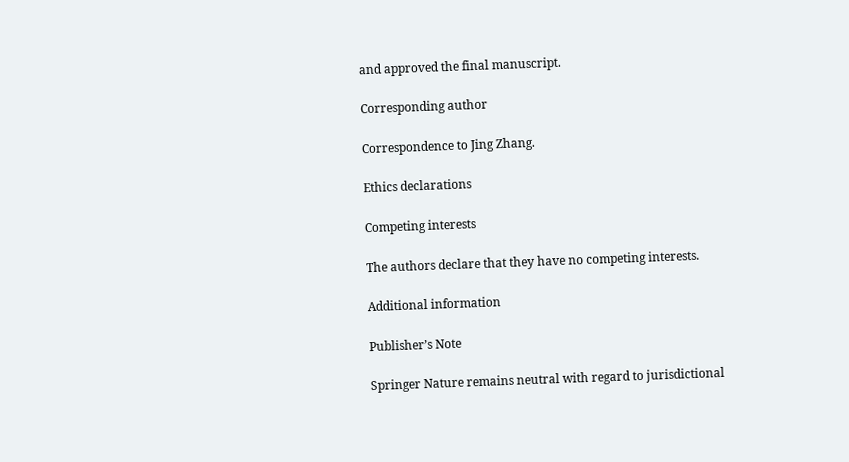and approved the final manuscript.

Corresponding author

Correspondence to Jing Zhang.

Ethics declarations

Competing interests

The authors declare that they have no competing interests.

Additional information

Publisher’s Note

Springer Nature remains neutral with regard to jurisdictional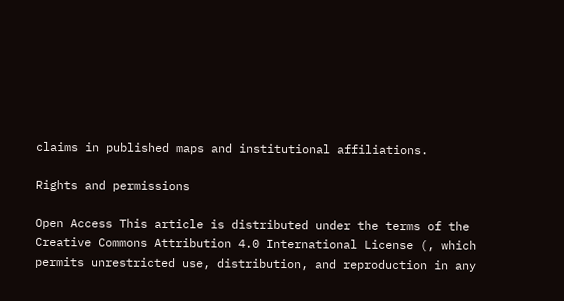claims in published maps and institutional affiliations.

Rights and permissions

Open Access This article is distributed under the terms of the Creative Commons Attribution 4.0 International License (, which permits unrestricted use, distribution, and reproduction in any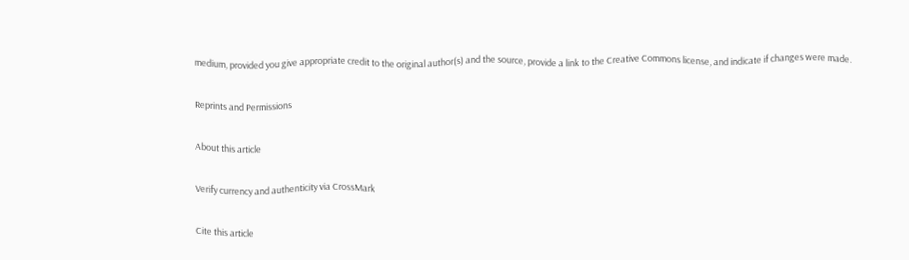medium, provided you give appropriate credit to the original author(s) and the source, provide a link to the Creative Commons license, and indicate if changes were made.

Reprints and Permissions

About this article

Verify currency and authenticity via CrossMark

Cite this article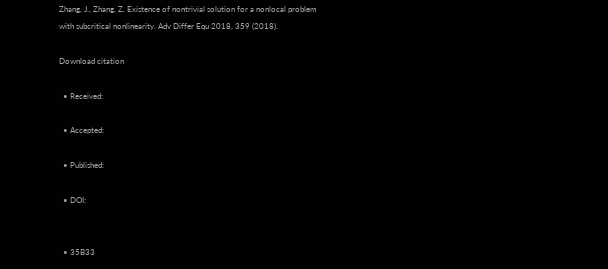Zhang, J., Zhang, Z. Existence of nontrivial solution for a nonlocal problem with subcritical nonlinearity. Adv Differ Equ 2018, 359 (2018).

Download citation

  • Received:

  • Accepted:

  • Published:

  • DOI:


  • 35B33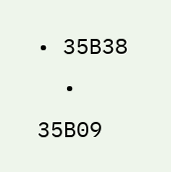• 35B38
  • 35B09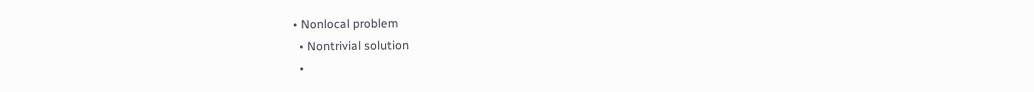• Nonlocal problem
  • Nontrivial solution
  •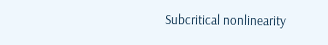Subcritical nonlinearity